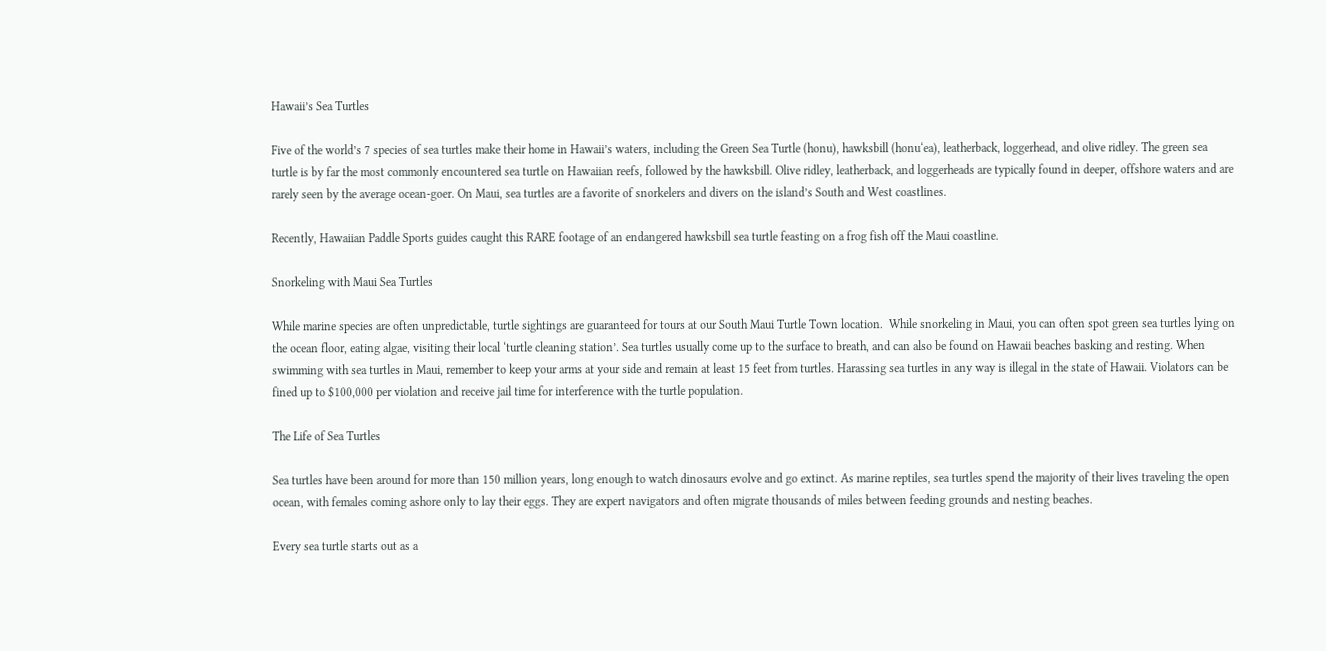Hawaii’s Sea Turtles

Five of the world’s 7 species of sea turtles make their home in Hawaii’s waters, including the Green Sea Turtle (honu), hawksbill (honu‘ea), leatherback, loggerhead, and olive ridley. The green sea turtle is by far the most commonly encountered sea turtle on Hawaiian reefs, followed by the hawksbill. Olive ridley, leatherback, and loggerheads are typically found in deeper, offshore waters and are rarely seen by the average ocean-goer. On Maui, sea turtles are a favorite of snorkelers and divers on the island’s South and West coastlines.

Recently, Hawaiian Paddle Sports guides caught this RARE footage of an endangered hawksbill sea turtle feasting on a frog fish off the Maui coastline.

Snorkeling with Maui Sea Turtles

While marine species are often unpredictable, turtle sightings are guaranteed for tours at our South Maui Turtle Town location.  While snorkeling in Maui, you can often spot green sea turtles lying on the ocean floor, eating algae, visiting their local ‘turtle cleaning station’. Sea turtles usually come up to the surface to breath, and can also be found on Hawaii beaches basking and resting. When swimming with sea turtles in Maui, remember to keep your arms at your side and remain at least 15 feet from turtles. Harassing sea turtles in any way is illegal in the state of Hawaii. Violators can be fined up to $100,000 per violation and receive jail time for interference with the turtle population.

The Life of Sea Turtles

Sea turtles have been around for more than 150 million years, long enough to watch dinosaurs evolve and go extinct. As marine reptiles, sea turtles spend the majority of their lives traveling the open ocean, with females coming ashore only to lay their eggs. They are expert navigators and often migrate thousands of miles between feeding grounds and nesting beaches.

Every sea turtle starts out as a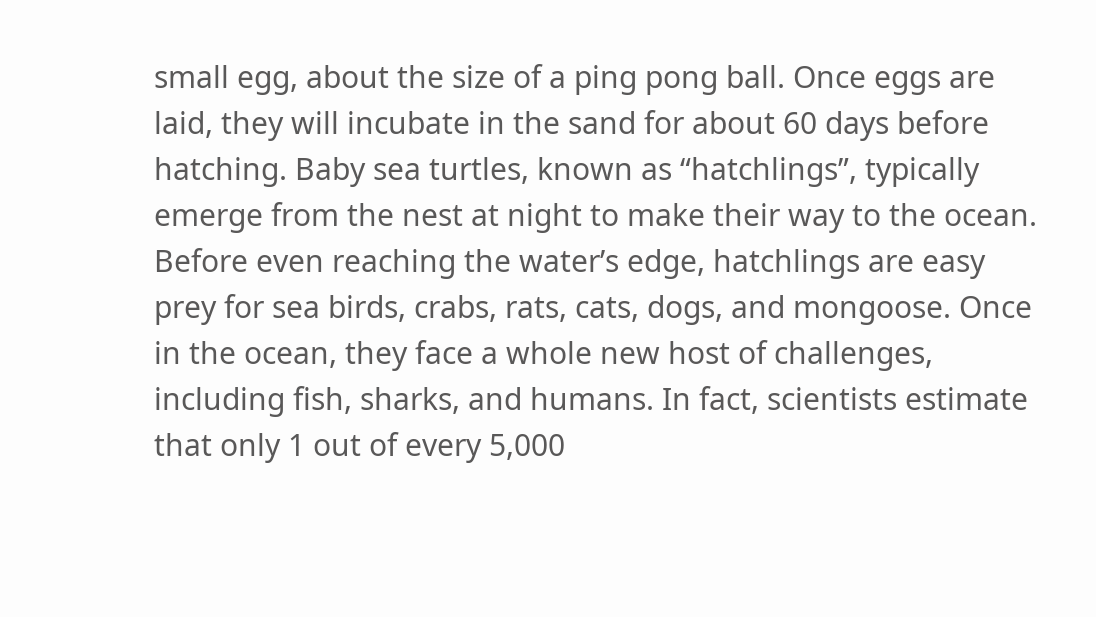small egg, about the size of a ping pong ball. Once eggs are laid, they will incubate in the sand for about 60 days before hatching. Baby sea turtles, known as “hatchlings”, typically emerge from the nest at night to make their way to the ocean. Before even reaching the water’s edge, hatchlings are easy prey for sea birds, crabs, rats, cats, dogs, and mongoose. Once in the ocean, they face a whole new host of challenges, including fish, sharks, and humans. In fact, scientists estimate that only 1 out of every 5,000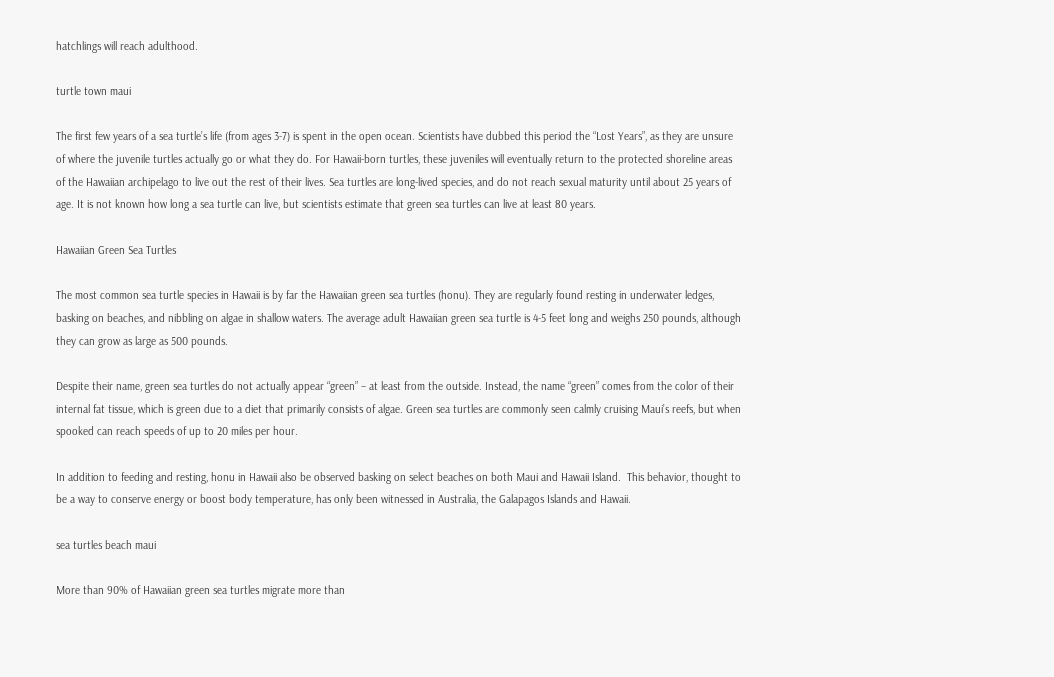hatchlings will reach adulthood.

turtle town maui

The first few years of a sea turtle’s life (from ages 3-7) is spent in the open ocean. Scientists have dubbed this period the “Lost Years”, as they are unsure of where the juvenile turtles actually go or what they do. For Hawaii-born turtles, these juveniles will eventually return to the protected shoreline areas of the Hawaiian archipelago to live out the rest of their lives. Sea turtles are long-lived species, and do not reach sexual maturity until about 25 years of age. It is not known how long a sea turtle can live, but scientists estimate that green sea turtles can live at least 80 years.

Hawaiian Green Sea Turtles

The most common sea turtle species in Hawaii is by far the Hawaiian green sea turtles (honu). They are regularly found resting in underwater ledges, basking on beaches, and nibbling on algae in shallow waters. The average adult Hawaiian green sea turtle is 4-5 feet long and weighs 250 pounds, although they can grow as large as 500 pounds.

Despite their name, green sea turtles do not actually appear “green” – at least from the outside. Instead, the name “green” comes from the color of their internal fat tissue, which is green due to a diet that primarily consists of algae. Green sea turtles are commonly seen calmly cruising Maui’s reefs, but when spooked can reach speeds of up to 20 miles per hour.

In addition to feeding and resting, honu in Hawaii also be observed basking on select beaches on both Maui and Hawaii Island.  This behavior, thought to be a way to conserve energy or boost body temperature, has only been witnessed in Australia, the Galapagos Islands and Hawaii.

sea turtles beach maui

More than 90% of Hawaiian green sea turtles migrate more than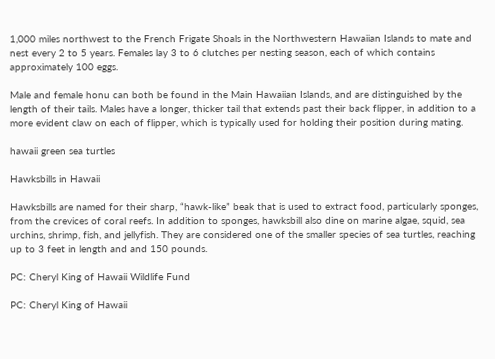1,000 miles northwest to the French Frigate Shoals in the Northwestern Hawaiian Islands to mate and nest every 2 to 5 years. Females lay 3 to 6 clutches per nesting season, each of which contains approximately 100 eggs.

Male and female honu can both be found in the Main Hawaiian Islands, and are distinguished by the length of their tails. Males have a longer, thicker tail that extends past their back flipper, in addition to a more evident claw on each of flipper, which is typically used for holding their position during mating.

hawaii green sea turtles

Hawksbills in Hawaii

Hawksbills are named for their sharp, “hawk-like” beak that is used to extract food, particularly sponges, from the crevices of coral reefs. In addition to sponges, hawksbill also dine on marine algae, squid, sea urchins, shrimp, fish, and jellyfish. They are considered one of the smaller species of sea turtles, reaching up to 3 feet in length and and 150 pounds.

PC: Cheryl King of Hawaii Wildlife Fund

PC: Cheryl King of Hawaii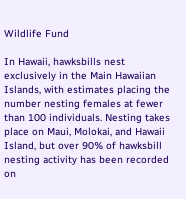Wildlife Fund

In Hawaii, hawksbills nest exclusively in the Main Hawaiian Islands, with estimates placing the number nesting females at fewer than 100 individuals. Nesting takes place on Maui, Molokai, and Hawaii Island, but over 90% of hawksbill nesting activity has been recorded on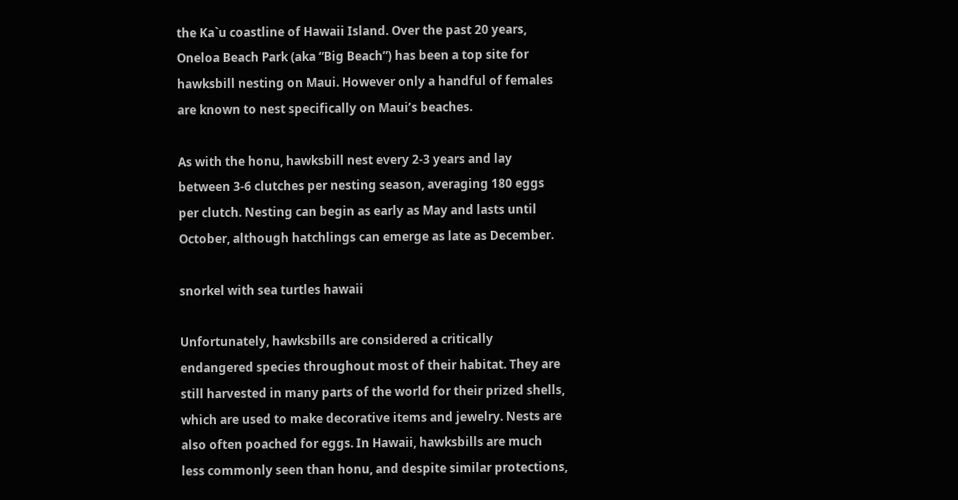the Ka`u coastline of Hawaii Island. Over the past 20 years, Oneloa Beach Park (aka “Big Beach”) has been a top site for hawksbill nesting on Maui. However only a handful of females are known to nest specifically on Maui’s beaches.

As with the honu, hawksbill nest every 2-3 years and lay between 3-6 clutches per nesting season, averaging 180 eggs per clutch. Nesting can begin as early as May and lasts until October, although hatchlings can emerge as late as December.

snorkel with sea turtles hawaii

Unfortunately, hawksbills are considered a critically endangered species throughout most of their habitat. They are still harvested in many parts of the world for their prized shells, which are used to make decorative items and jewelry. Nests are also often poached for eggs. In Hawaii, hawksbills are much less commonly seen than honu, and despite similar protections,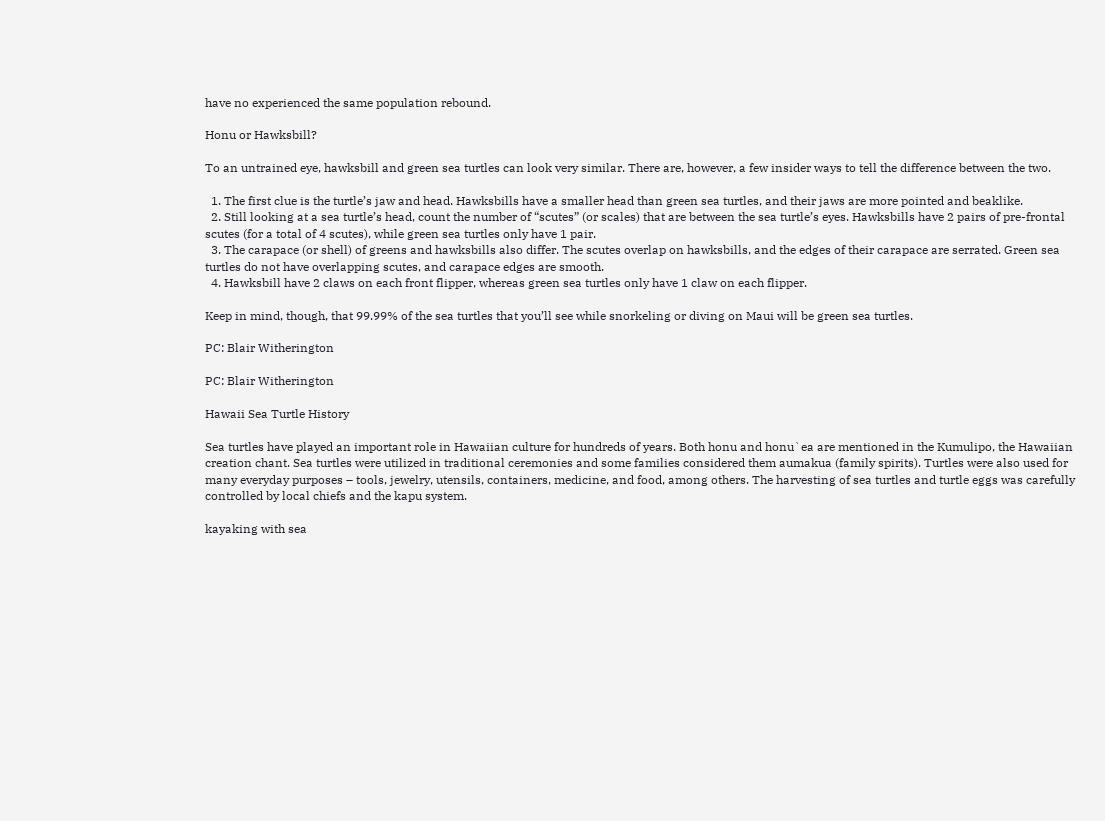have no experienced the same population rebound.

Honu or Hawksbill?

To an untrained eye, hawksbill and green sea turtles can look very similar. There are, however, a few insider ways to tell the difference between the two.

  1. The first clue is the turtle’s jaw and head. Hawksbills have a smaller head than green sea turtles, and their jaws are more pointed and beaklike.
  2. Still looking at a sea turtle’s head, count the number of “scutes” (or scales) that are between the sea turtle’s eyes. Hawksbills have 2 pairs of pre-frontal scutes (for a total of 4 scutes), while green sea turtles only have 1 pair.
  3. The carapace (or shell) of greens and hawksbills also differ. The scutes overlap on hawksbills, and the edges of their carapace are serrated. Green sea turtles do not have overlapping scutes, and carapace edges are smooth.
  4. Hawksbill have 2 claws on each front flipper, whereas green sea turtles only have 1 claw on each flipper.

Keep in mind, though, that 99.99% of the sea turtles that you’ll see while snorkeling or diving on Maui will be green sea turtles.

PC: Blair Witherington

PC: Blair Witherington

Hawaii Sea Turtle History

Sea turtles have played an important role in Hawaiian culture for hundreds of years. Both honu and honu`ea are mentioned in the Kumulipo, the Hawaiian creation chant. Sea turtles were utilized in traditional ceremonies and some families considered them aumakua (family spirits). Turtles were also used for many everyday purposes – tools, jewelry, utensils, containers, medicine, and food, among others. The harvesting of sea turtles and turtle eggs was carefully controlled by local chiefs and the kapu system.

kayaking with sea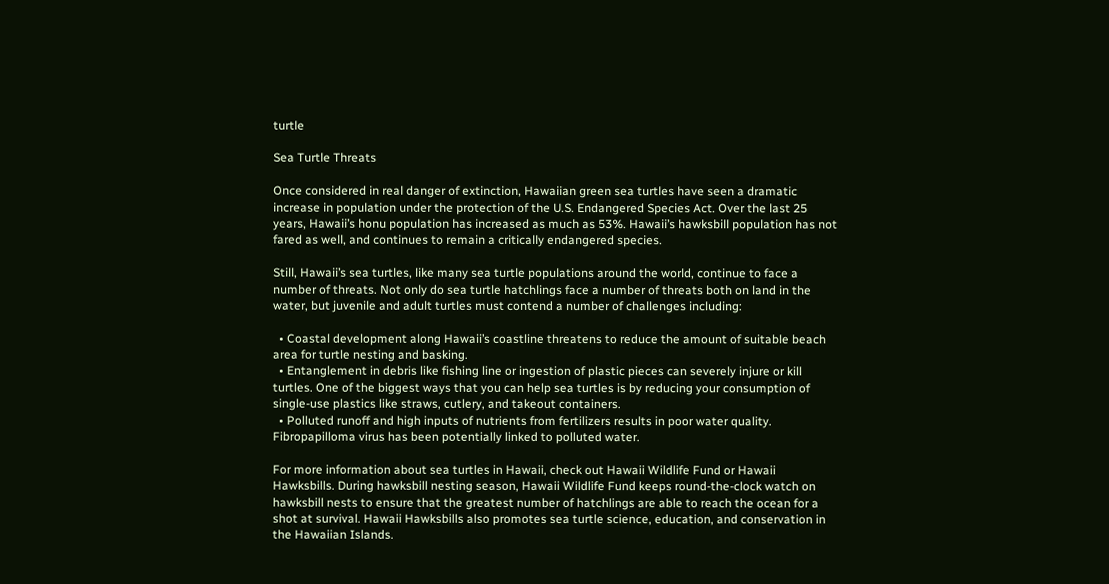turtle

Sea Turtle Threats

Once considered in real danger of extinction, Hawaiian green sea turtles have seen a dramatic increase in population under the protection of the U.S. Endangered Species Act. Over the last 25 years, Hawaii’s honu population has increased as much as 53%. Hawaii’s hawksbill population has not fared as well, and continues to remain a critically endangered species.

Still, Hawaii’s sea turtles, like many sea turtle populations around the world, continue to face a number of threats. Not only do sea turtle hatchlings face a number of threats both on land in the water, but juvenile and adult turtles must contend a number of challenges including:

  • Coastal development along Hawaii’s coastline threatens to reduce the amount of suitable beach area for turtle nesting and basking.
  • Entanglement in debris like fishing line or ingestion of plastic pieces can severely injure or kill turtles. One of the biggest ways that you can help sea turtles is by reducing your consumption of single-use plastics like straws, cutlery, and takeout containers.
  • Polluted runoff and high inputs of nutrients from fertilizers results in poor water quality. Fibropapilloma virus has been potentially linked to polluted water.

For more information about sea turtles in Hawaii, check out Hawaii Wildlife Fund or Hawaii Hawksbills. During hawksbill nesting season, Hawaii Wildlife Fund keeps round-the-clock watch on hawksbill nests to ensure that the greatest number of hatchlings are able to reach the ocean for a shot at survival. Hawaii Hawksbills also promotes sea turtle science, education, and conservation in the Hawaiian Islands.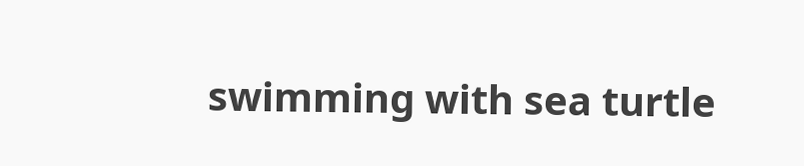swimming with sea turtle